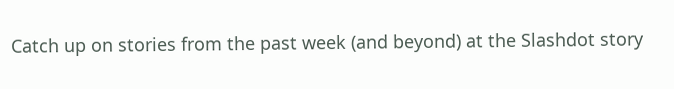Catch up on stories from the past week (and beyond) at the Slashdot story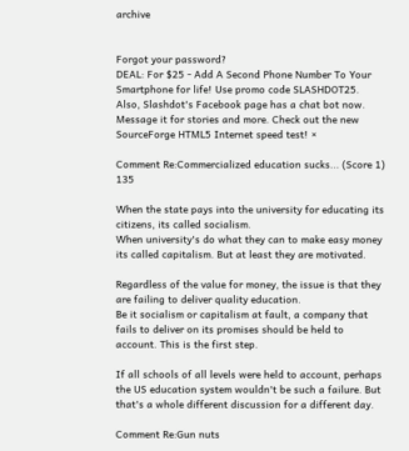archive


Forgot your password?
DEAL: For $25 - Add A Second Phone Number To Your Smartphone for life! Use promo code SLASHDOT25. Also, Slashdot's Facebook page has a chat bot now. Message it for stories and more. Check out the new SourceForge HTML5 Internet speed test! ×

Comment Re:Commercialized education sucks... (Score 1) 135

When the state pays into the university for educating its citizens, its called socialism.
When university's do what they can to make easy money its called capitalism. But at least they are motivated.

Regardless of the value for money, the issue is that they are failing to deliver quality education.
Be it socialism or capitalism at fault, a company that fails to deliver on its promises should be held to account. This is the first step.

If all schools of all levels were held to account, perhaps the US education system wouldn't be such a failure. But that's a whole different discussion for a different day.

Comment Re:Gun nuts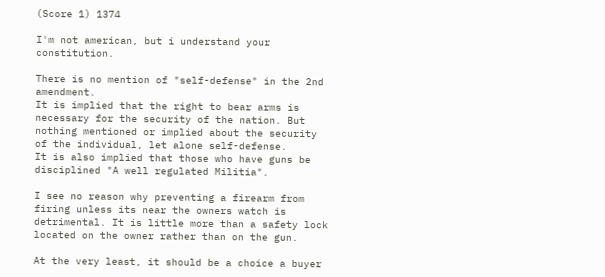(Score 1) 1374

I'm not american, but i understand your constitution.

There is no mention of "self-defense" in the 2nd amendment.
It is implied that the right to bear arms is necessary for the security of the nation. But nothing mentioned or implied about the security of the individual, let alone self-defense.
It is also implied that those who have guns be disciplined "A well regulated Militia".

I see no reason why preventing a firearm from firing unless its near the owners watch is detrimental. It is little more than a safety lock located on the owner rather than on the gun.

At the very least, it should be a choice a buyer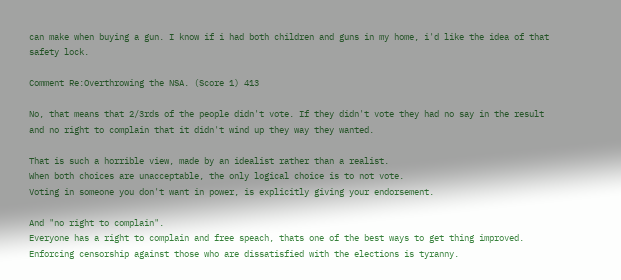can make when buying a gun. I know if i had both children and guns in my home, i'd like the idea of that safety lock.

Comment Re:Overthrowing the NSA. (Score 1) 413

No, that means that 2/3rds of the people didn't vote. If they didn't vote they had no say in the result and no right to complain that it didn't wind up they way they wanted.

That is such a horrible view, made by an idealist rather than a realist.
When both choices are unacceptable, the only logical choice is to not vote.
Voting in someone you don't want in power, is explicitly giving your endorsement.

And "no right to complain".
Everyone has a right to complain and free speach, thats one of the best ways to get thing improved. Enforcing censorship against those who are dissatisfied with the elections is tyranny.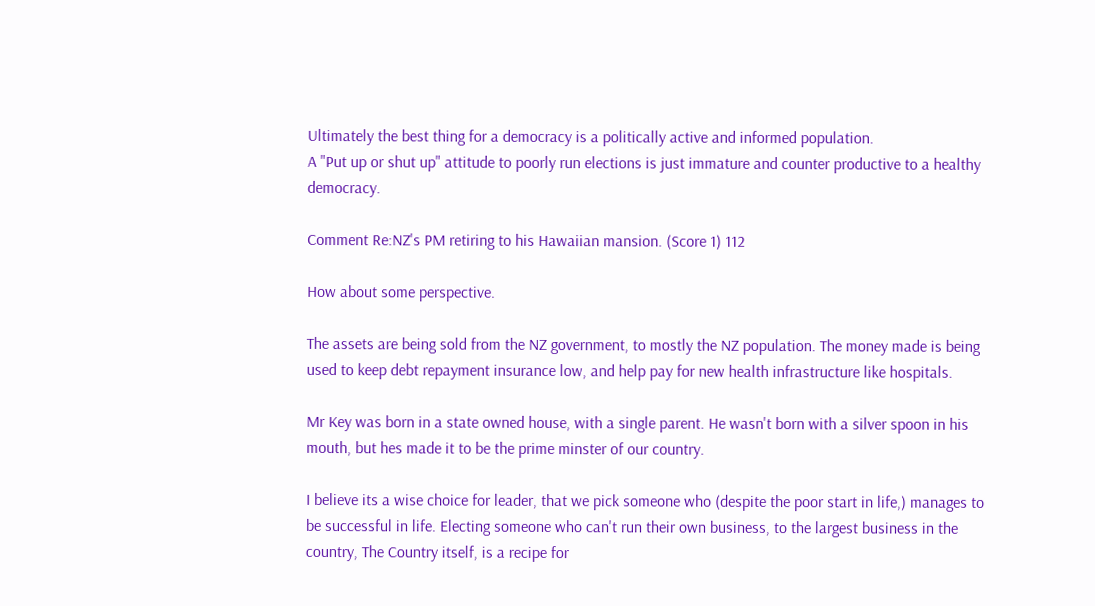Ultimately the best thing for a democracy is a politically active and informed population.
A "Put up or shut up" attitude to poorly run elections is just immature and counter productive to a healthy democracy.

Comment Re:NZ's PM retiring to his Hawaiian mansion. (Score 1) 112

How about some perspective.

The assets are being sold from the NZ government, to mostly the NZ population. The money made is being used to keep debt repayment insurance low, and help pay for new health infrastructure like hospitals.

Mr Key was born in a state owned house, with a single parent. He wasn't born with a silver spoon in his mouth, but hes made it to be the prime minster of our country.

I believe its a wise choice for leader, that we pick someone who (despite the poor start in life,) manages to be successful in life. Electing someone who can't run their own business, to the largest business in the country, The Country itself, is a recipe for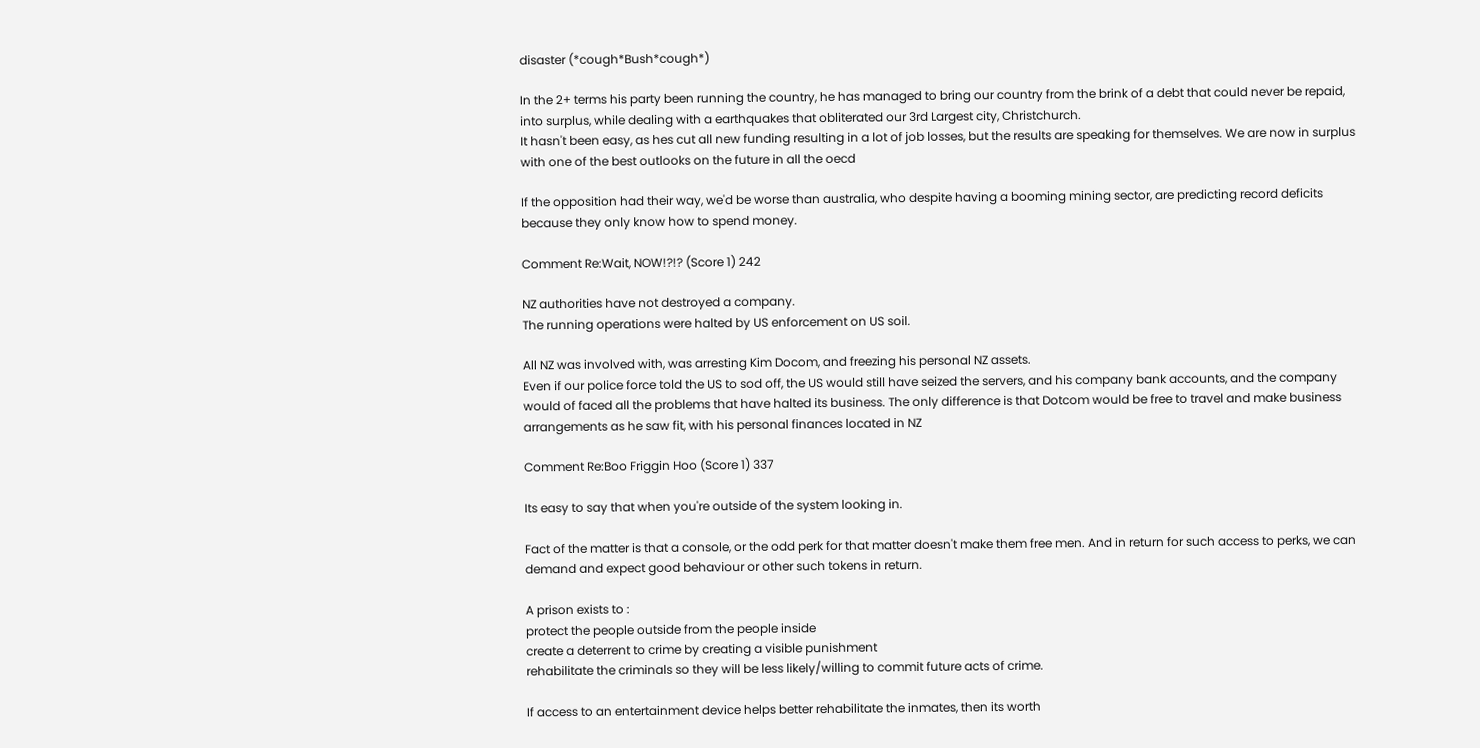disaster (*cough*Bush*cough*)

In the 2+ terms his party been running the country, he has managed to bring our country from the brink of a debt that could never be repaid, into surplus, while dealing with a earthquakes that obliterated our 3rd Largest city, Christchurch.
It hasn't been easy, as hes cut all new funding resulting in a lot of job losses, but the results are speaking for themselves. We are now in surplus with one of the best outlooks on the future in all the oecd

If the opposition had their way, we'd be worse than australia, who despite having a booming mining sector, are predicting record deficits because they only know how to spend money.

Comment Re:Wait, NOW!?!? (Score 1) 242

NZ authorities have not destroyed a company.
The running operations were halted by US enforcement on US soil.

All NZ was involved with, was arresting Kim Docom, and freezing his personal NZ assets.
Even if our police force told the US to sod off, the US would still have seized the servers, and his company bank accounts, and the company would of faced all the problems that have halted its business. The only difference is that Dotcom would be free to travel and make business arrangements as he saw fit, with his personal finances located in NZ

Comment Re:Boo Friggin Hoo (Score 1) 337

Its easy to say that when you're outside of the system looking in.

Fact of the matter is that a console, or the odd perk for that matter doesn't make them free men. And in return for such access to perks, we can demand and expect good behaviour or other such tokens in return.

A prison exists to :
protect the people outside from the people inside
create a deterrent to crime by creating a visible punishment
rehabilitate the criminals so they will be less likely/willing to commit future acts of crime.

If access to an entertainment device helps better rehabilitate the inmates, then its worth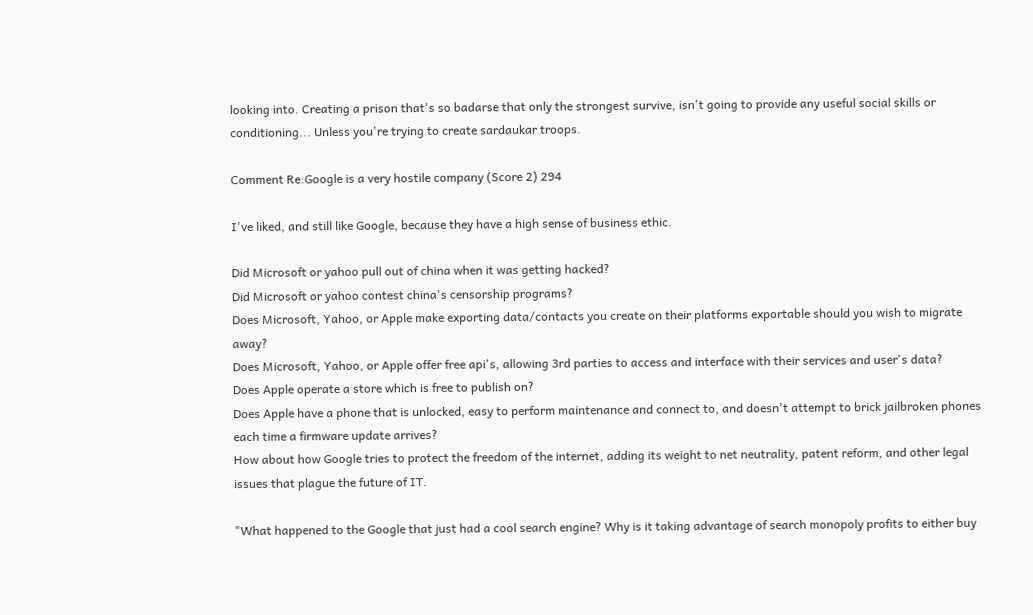looking into. Creating a prison that's so badarse that only the strongest survive, isn't going to provide any useful social skills or conditioning... Unless you're trying to create sardaukar troops.

Comment Re:Google is a very hostile company (Score 2) 294

I've liked, and still like Google, because they have a high sense of business ethic.

Did Microsoft or yahoo pull out of china when it was getting hacked?
Did Microsoft or yahoo contest china's censorship programs?
Does Microsoft, Yahoo, or Apple make exporting data/contacts you create on their platforms exportable should you wish to migrate away?
Does Microsoft, Yahoo, or Apple offer free api's, allowing 3rd parties to access and interface with their services and user's data?
Does Apple operate a store which is free to publish on?
Does Apple have a phone that is unlocked, easy to perform maintenance and connect to, and doesn't attempt to brick jailbroken phones each time a firmware update arrives?
How about how Google tries to protect the freedom of the internet, adding its weight to net neutrality, patent reform, and other legal issues that plague the future of IT.

"What happened to the Google that just had a cool search engine? Why is it taking advantage of search monopoly profits to either buy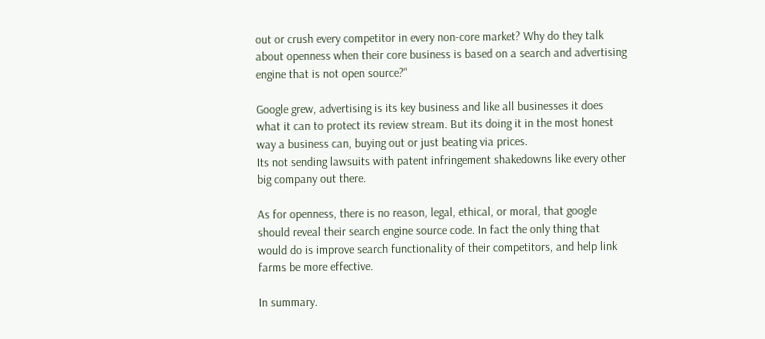out or crush every competitor in every non-core market? Why do they talk about openness when their core business is based on a search and advertising engine that is not open source?"

Google grew, advertising is its key business and like all businesses it does what it can to protect its review stream. But its doing it in the most honest way a business can, buying out or just beating via prices.
Its not sending lawsuits with patent infringement shakedowns like every other big company out there.

As for openness, there is no reason, legal, ethical, or moral, that google should reveal their search engine source code. In fact the only thing that would do is improve search functionality of their competitors, and help link farms be more effective.

In summary.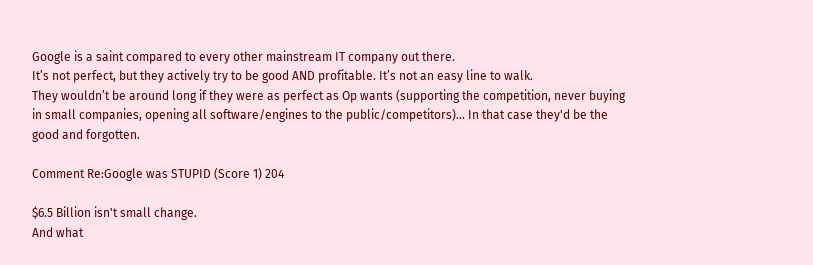Google is a saint compared to every other mainstream IT company out there.
It’s not perfect, but they actively try to be good AND profitable. It’s not an easy line to walk.
They wouldn’t be around long if they were as perfect as Op wants (supporting the competition, never buying in small companies, opening all software/engines to the public/competitors)... In that case they'd be the good and forgotten.

Comment Re:Google was STUPID (Score 1) 204

$6.5 Billion isn't small change.
And what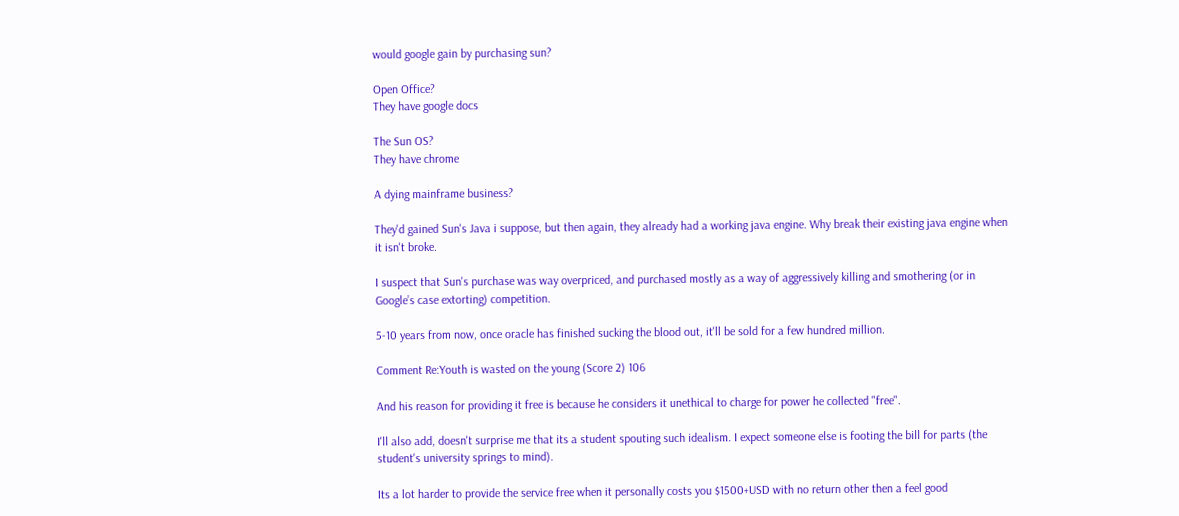would google gain by purchasing sun?

Open Office?
They have google docs

The Sun OS?
They have chrome

A dying mainframe business?

They'd gained Sun's Java i suppose, but then again, they already had a working java engine. Why break their existing java engine when it isn't broke.

I suspect that Sun's purchase was way overpriced, and purchased mostly as a way of aggressively killing and smothering (or in Google’s case extorting) competition.

5-10 years from now, once oracle has finished sucking the blood out, it'll be sold for a few hundred million.

Comment Re:Youth is wasted on the young (Score 2) 106

And his reason for providing it free is because he considers it unethical to charge for power he collected "free".

I'll also add, doesn't surprise me that its a student spouting such idealism. I expect someone else is footing the bill for parts (the student's university springs to mind).

Its a lot harder to provide the service free when it personally costs you $1500+USD with no return other then a feel good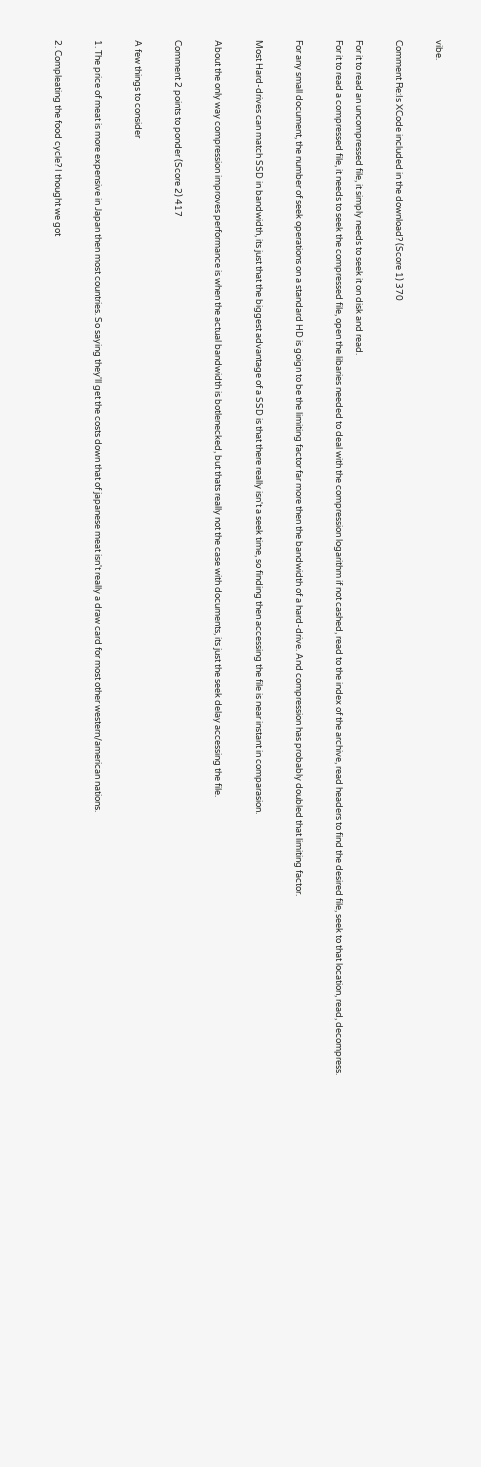vibe.

Comment Re:Is XCode included in the download? (Score 1) 370

For it to read an uncompressed file, it simply needs to seek it on disk and read.
For it to read a compressed file, it needs to seek the compressed file, open the libaries needed to deal with the compression logarithm if not cashed, read to the index of the archive, read headers to find the desired file, seek to that location, read, decompress.

For any small document, the number of seek operations on a standard HD is goign to be the limiting factor far more then the bandwidth of a hard-drive. And compression has probably doubled that limiting factor.

Most Hard-drives can match SSD in bandwidth, its just that the biggest advantage of a SSD is that there really isn't a seek time, so finding then accessing the file is near instant in comparasion.

About the only way compression improves performance is when the actual bandwidth is botlenecked, but thats really not the case with documents, its just the seek delay accessing the file.

Comment 2 points to ponder (Score 2) 417

A few things to consider

1. The price of meat is more expensive in Japan then most countries. So saying they'll get the costs down that of japanese meat isn't really a draw card for most other western/american nations.

2. Compleating the food cycle? I thought we got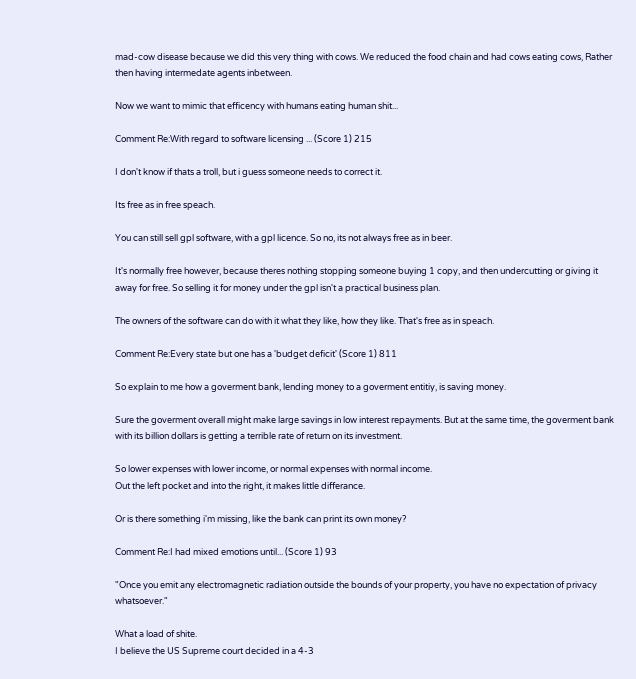mad-cow disease because we did this very thing with cows. We reduced the food chain and had cows eating cows, Rather then having intermedate agents inbetween.

Now we want to mimic that efficency with humans eating human shit...

Comment Re:With regard to software licensing ... (Score 1) 215

I don't know if thats a troll, but i guess someone needs to correct it.

Its free as in free speach.

You can still sell gpl software, with a gpl licence. So no, its not always free as in beer.

It's normally free however, because theres nothing stopping someone buying 1 copy, and then undercutting or giving it away for free. So selling it for money under the gpl isn't a practical business plan.

The owners of the software can do with it what they like, how they like. That's free as in speach.

Comment Re:Every state but one has a 'budget deficit' (Score 1) 811

So explain to me how a goverment bank, lending money to a goverment entitiy, is saving money.

Sure the goverment overall might make large savings in low interest repayments. But at the same time, the goverment bank with its billion dollars is getting a terrible rate of return on its investment.

So lower expenses with lower income, or normal expenses with normal income.
Out the left pocket and into the right, it makes little differance.

Or is there something i'm missing, like the bank can print its own money?

Comment Re:I had mixed emotions until... (Score 1) 93

"Once you emit any electromagnetic radiation outside the bounds of your property, you have no expectation of privacy whatsoever."

What a load of shite.
I believe the US Supreme court decided in a 4-3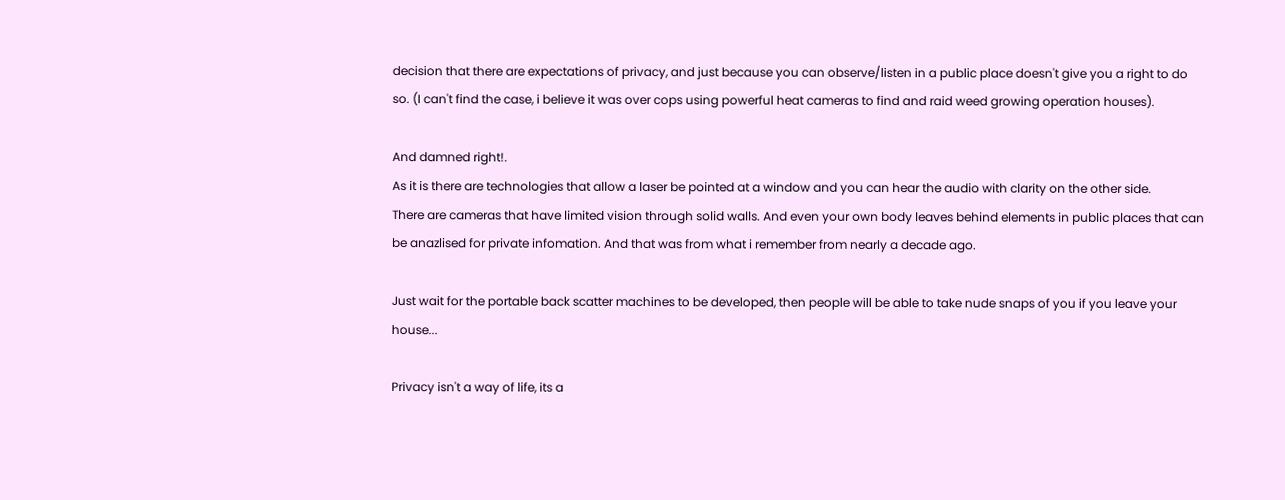decision that there are expectations of privacy, and just because you can observe/listen in a public place doesn't give you a right to do so. (I can't find the case, i believe it was over cops using powerful heat cameras to find and raid weed growing operation houses).

And damned right!.
As it is there are technologies that allow a laser be pointed at a window and you can hear the audio with clarity on the other side.
There are cameras that have limited vision through solid walls. And even your own body leaves behind elements in public places that can be anazlised for private infomation. And that was from what i remember from nearly a decade ago.

Just wait for the portable back scatter machines to be developed, then people will be able to take nude snaps of you if you leave your house...

Privacy isn't a way of life, its a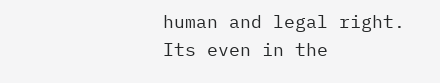human and legal right. Its even in the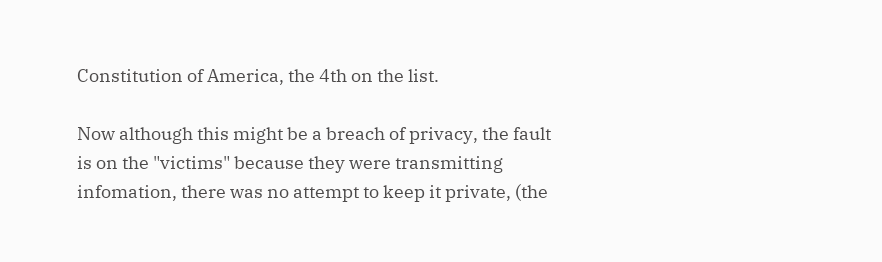Constitution of America, the 4th on the list.

Now although this might be a breach of privacy, the fault is on the "victims" because they were transmitting infomation, there was no attempt to keep it private, (the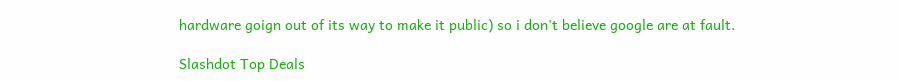hardware goign out of its way to make it public) so i don't believe google are at fault.

Slashdot Top Deals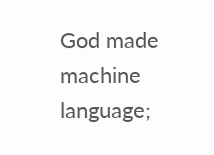God made machine language;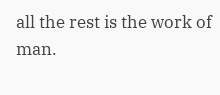all the rest is the work of man.